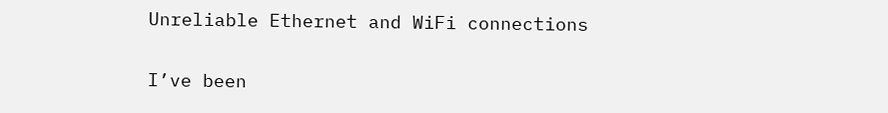Unreliable Ethernet and WiFi connections

I’ve been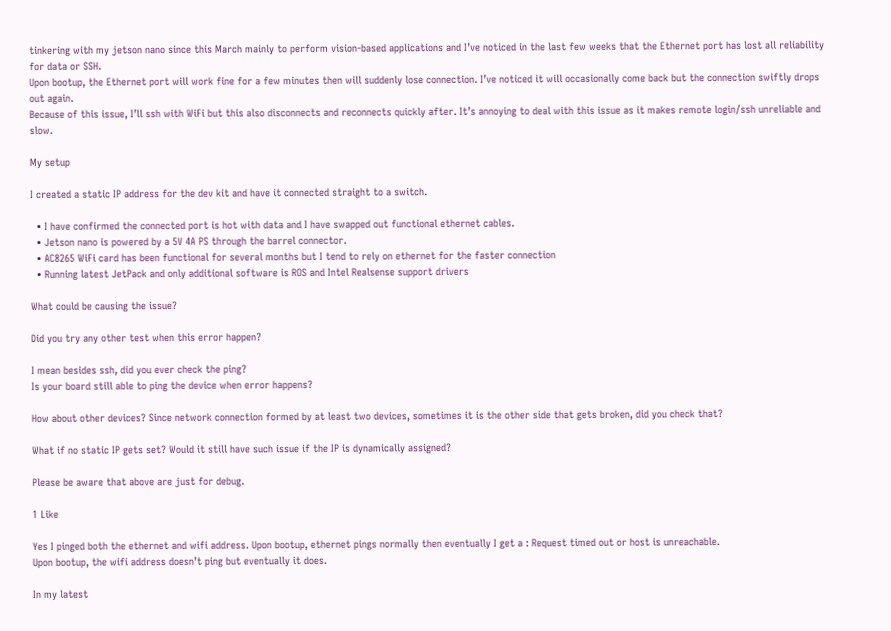tinkering with my jetson nano since this March mainly to perform vision-based applications and I’ve noticed in the last few weeks that the Ethernet port has lost all reliability for data or SSH.
Upon bootup, the Ethernet port will work fine for a few minutes then will suddenly lose connection. I’ve noticed it will occasionally come back but the connection swiftly drops out again.
Because of this issue, I’ll ssh with WiFi but this also disconnects and reconnects quickly after. It’s annoying to deal with this issue as it makes remote login/ssh unreliable and slow.

My setup

I created a static IP address for the dev kit and have it connected straight to a switch.

  • I have confirmed the connected port is hot with data and I have swapped out functional ethernet cables.
  • Jetson nano is powered by a 5V 4A PS through the barrel connector.
  • AC8265 WiFi card has been functional for several months but I tend to rely on ethernet for the faster connection
  • Running latest JetPack and only additional software is ROS and Intel Realsense support drivers

What could be causing the issue?

Did you try any other test when this error happen?

I mean besides ssh, did you ever check the ping?
Is your board still able to ping the device when error happens?

How about other devices? Since network connection formed by at least two devices, sometimes it is the other side that gets broken, did you check that?

What if no static IP gets set? Would it still have such issue if the IP is dynamically assigned?

Please be aware that above are just for debug.

1 Like

Yes I pinged both the ethernet and wifi address. Upon bootup, ethernet pings normally then eventually I get a : Request timed out or host is unreachable.
Upon bootup, the wifi address doesn’t ping but eventually it does.

In my latest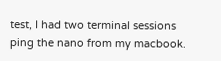test, I had two terminal sessions ping the nano from my macbook.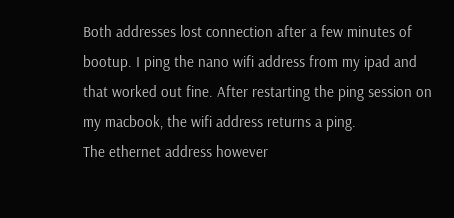Both addresses lost connection after a few minutes of bootup. I ping the nano wifi address from my ipad and that worked out fine. After restarting the ping session on my macbook, the wifi address returns a ping.
The ethernet address however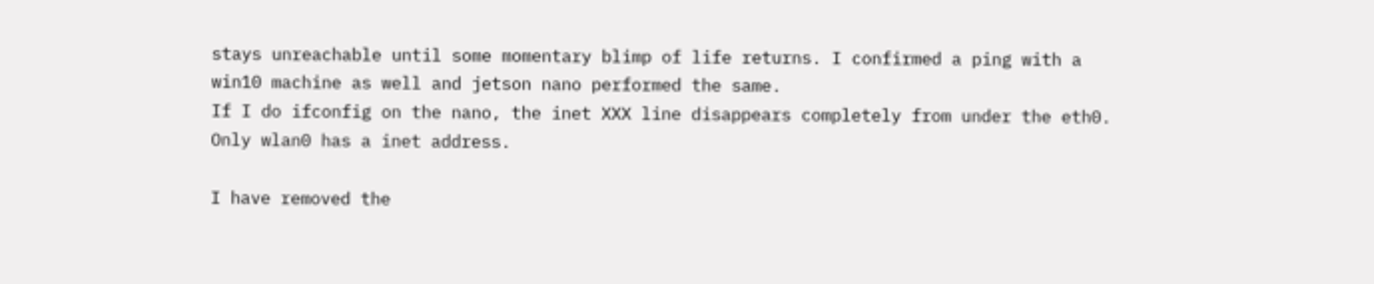stays unreachable until some momentary blimp of life returns. I confirmed a ping with a win10 machine as well and jetson nano performed the same.
If I do ifconfig on the nano, the inet XXX line disappears completely from under the eth0. Only wlan0 has a inet address.

I have removed the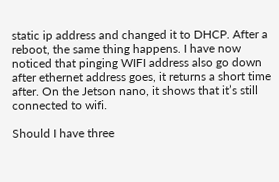static ip address and changed it to DHCP. After a reboot, the same thing happens. I have now noticed that pinging WIFI address also go down after ethernet address goes, it returns a short time after. On the Jetson nano, it shows that it’s still connected to wifi.

Should I have three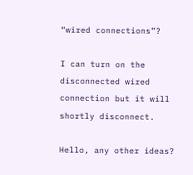“wired connections”?

I can turn on the disconnected wired connection but it will shortly disconnect.

Hello, any other ideas?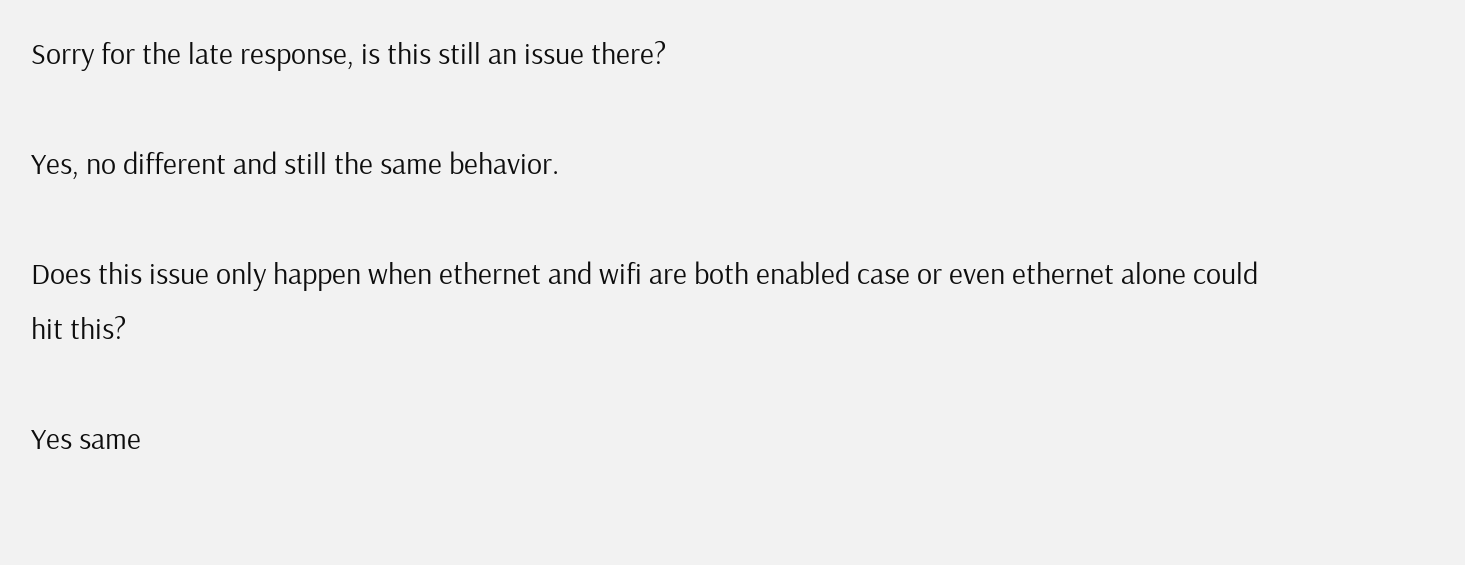Sorry for the late response, is this still an issue there?

Yes, no different and still the same behavior.

Does this issue only happen when ethernet and wifi are both enabled case or even ethernet alone could hit this?

Yes same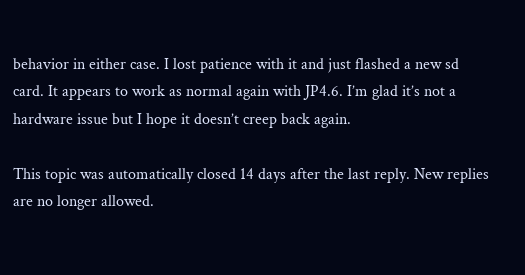behavior in either case. I lost patience with it and just flashed a new sd card. It appears to work as normal again with JP4.6. I’m glad it’s not a hardware issue but I hope it doesn’t creep back again.

This topic was automatically closed 14 days after the last reply. New replies are no longer allowed.